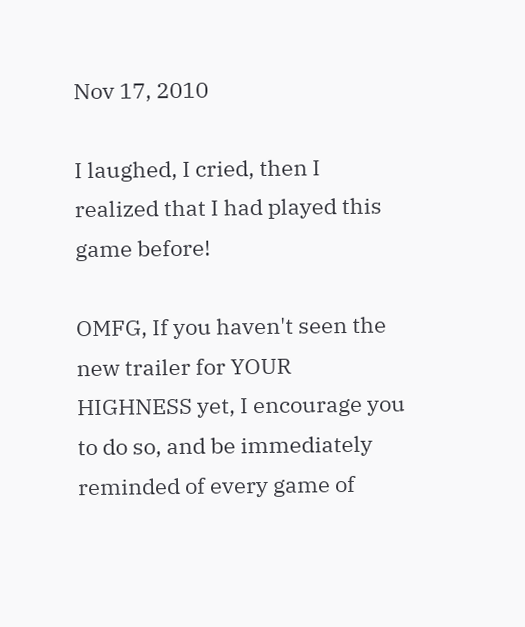Nov 17, 2010

I laughed, I cried, then I realized that I had played this game before!

OMFG, If you haven't seen the new trailer for YOUR HIGHNESS yet, I encourage you to do so, and be immediately reminded of every game of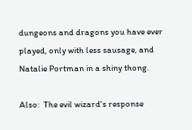dungeons and dragons you have ever played, only with less sausage, and Natalie Portman in a shiny thong.

Also:  The evil wizard's response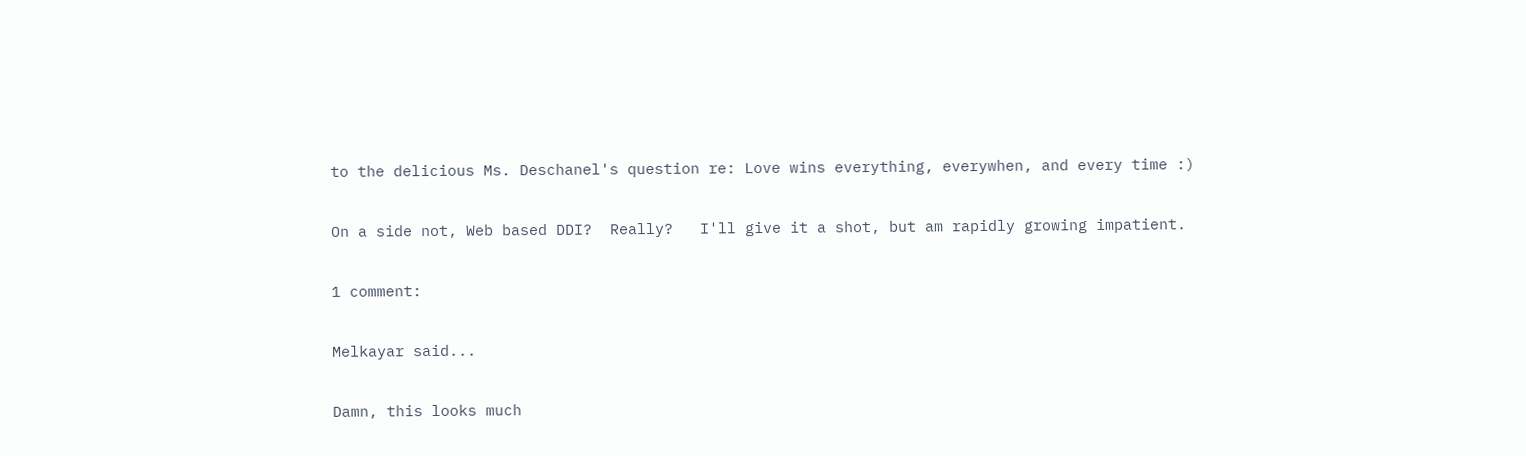to the delicious Ms. Deschanel's question re: Love wins everything, everywhen, and every time :)

On a side not, Web based DDI?  Really?   I'll give it a shot, but am rapidly growing impatient.

1 comment:

Melkayar said...

Damn, this looks much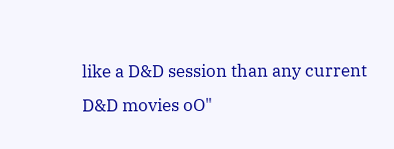like a D&D session than any current D&D movies oO"